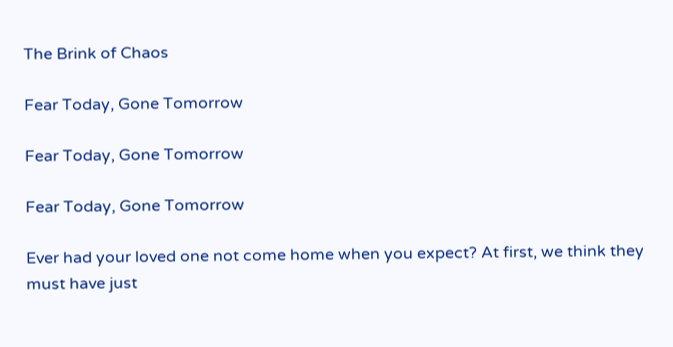The Brink of Chaos

Fear Today, Gone Tomorrow

Fear Today, Gone Tomorrow

Fear Today, Gone Tomorrow

Ever had your loved one not come home when you expect? At first, we think they must have just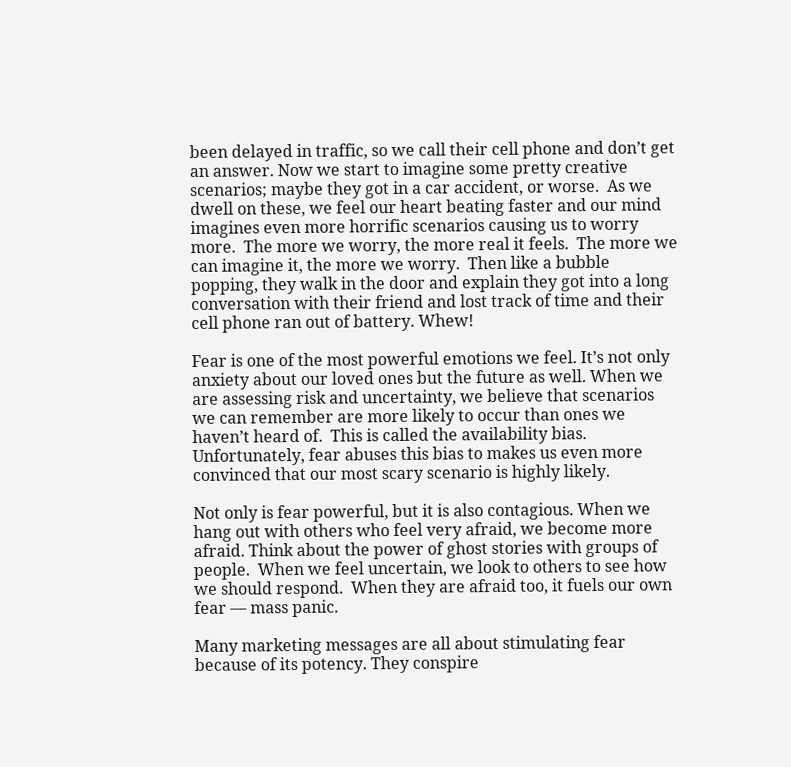been delayed in traffic, so we call their cell phone and don’t get an answer. Now we start to imagine some pretty creative scenarios; maybe they got in a car accident, or worse.  As we dwell on these, we feel our heart beating faster and our mind imagines even more horrific scenarios causing us to worry more.  The more we worry, the more real it feels.  The more we can imagine it, the more we worry.  Then like a bubble popping, they walk in the door and explain they got into a long conversation with their friend and lost track of time and their cell phone ran out of battery. Whew!

Fear is one of the most powerful emotions we feel. It’s not only anxiety about our loved ones but the future as well. When we are assessing risk and uncertainty, we believe that scenarios we can remember are more likely to occur than ones we haven’t heard of.  This is called the availability bias.  Unfortunately, fear abuses this bias to makes us even more convinced that our most scary scenario is highly likely.

Not only is fear powerful, but it is also contagious. When we hang out with others who feel very afraid, we become more afraid. Think about the power of ghost stories with groups of people.  When we feel uncertain, we look to others to see how we should respond.  When they are afraid too, it fuels our own fear — mass panic.

Many marketing messages are all about stimulating fear because of its potency. They conspire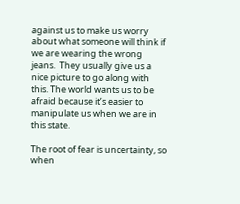against us to make us worry about what someone will think if we are wearing the wrong jeans.  They usually give us a nice picture to go along with this. The world wants us to be afraid because it’s easier to manipulate us when we are in this state.

The root of fear is uncertainty, so when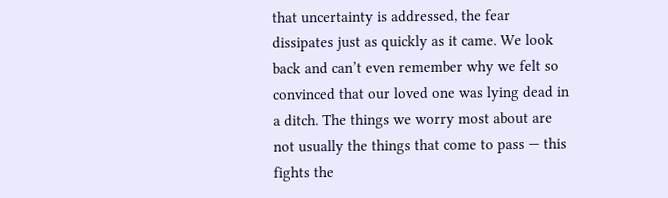that uncertainty is addressed, the fear dissipates just as quickly as it came. We look back and can’t even remember why we felt so convinced that our loved one was lying dead in a ditch. The things we worry most about are not usually the things that come to pass — this fights the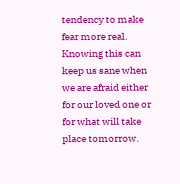tendency to make fear more real. Knowing this can keep us sane when we are afraid either for our loved one or for what will take place tomorrow.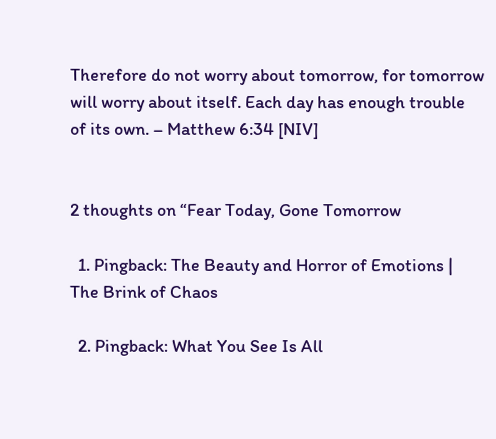Therefore do not worry about tomorrow, for tomorrow will worry about itself. Each day has enough trouble of its own. – Matthew 6:34 [NIV]


2 thoughts on “Fear Today, Gone Tomorrow

  1. Pingback: The Beauty and Horror of Emotions | The Brink of Chaos

  2. Pingback: What You See Is All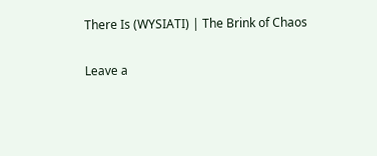There Is (WYSIATI) | The Brink of Chaos

Leave a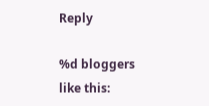Reply

%d bloggers like this: